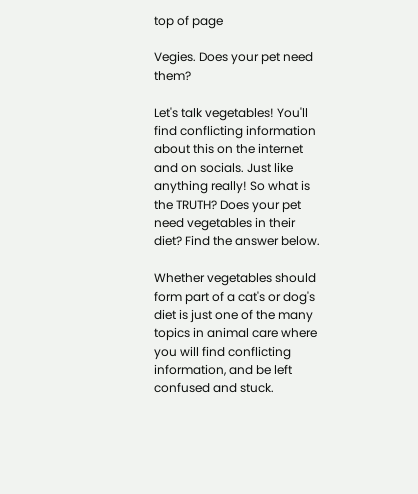top of page

Vegies. Does your pet need them?

Let's talk vegetables! You'll find conflicting information about this on the internet and on socials. Just like anything really! So what is the TRUTH? Does your pet need vegetables in their diet? Find the answer below.

Whether vegetables should form part of a cat's or dog's diet is just one of the many topics in animal care where you will find conflicting information, and be left confused and stuck.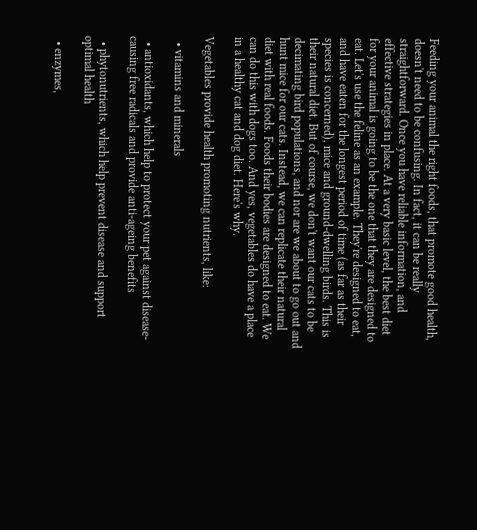Feeding your animal the right foods, that promote good health, doesn't need to be confusing. In fact, it can be really straightforward. Once you have reliable information, and effective strategies in place. At a very basic level, the best diet for your animal is going to be the one that they are designed to eat. Let's use the feline as an example. They're designed to eat, and have eaten for the longest period of time (as far as their species is concerned), mice and ground-dwelling birds. This is their natural diet. But of course, we don't want our cats to be decimating bird populations, and nor are we about to go out and hunt mice for our cats. Instead, we can replicate their natural diet with real foods. Foods their bodies are designed to eat. We can do this with dogs too. And yes, vegetables do have a place in a healthy cat and dog diet. Here's why.

Vegetables provide health promoting nutrients, like:

  • vitamins and minerals

  • antioxidants, which help to protect your pet against disease-causing free radicals and provide anti-ageing benefits

  • phytonutrients, which help prevent disease and support optimal health

  • enzymes,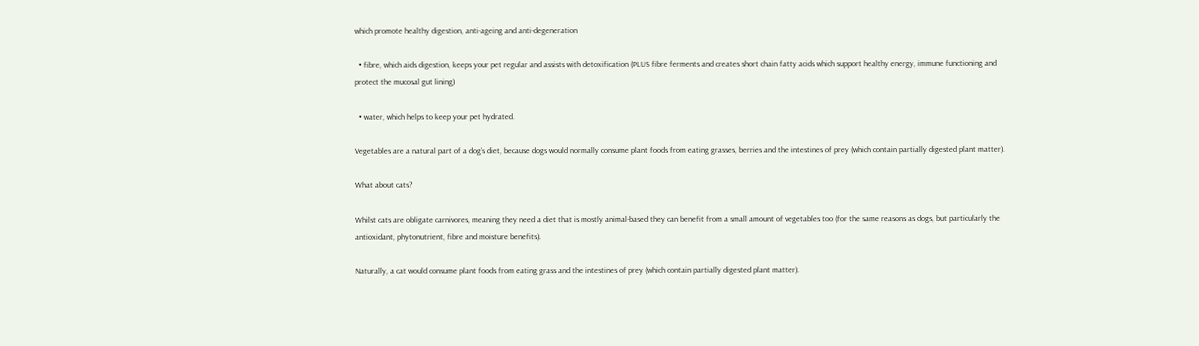which promote healthy digestion, anti-ageing and anti-degeneration

  • fibre, which aids digestion, keeps your pet regular and assists with detoxification (PLUS fibre ferments and creates short chain fatty acids which support healthy energy, immune functioning and protect the mucosal gut lining)

  • water, which helps to keep your pet hydrated.

Vegetables are a natural part of a dog’s diet, because dogs would normally consume plant foods from eating grasses, berries and the intestines of prey (which contain partially digested plant matter).

What about cats?

Whilst cats are obligate carnivores, meaning they need a diet that is mostly animal-based they can benefit from a small amount of vegetables too (for the same reasons as dogs, but particularly the antioxidant, phytonutrient, fibre and moisture benefits).

Naturally, a cat would consume plant foods from eating grass and the intestines of prey (which contain partially digested plant matter).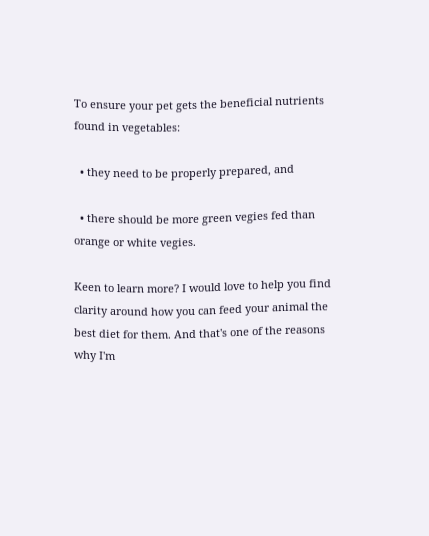To ensure your pet gets the beneficial nutrients found in vegetables:

  • they need to be properly prepared, and

  • there should be more green vegies fed than orange or white vegies.

Keen to learn more? I would love to help you find clarity around how you can feed your animal the best diet for them. And that's one of the reasons why I'm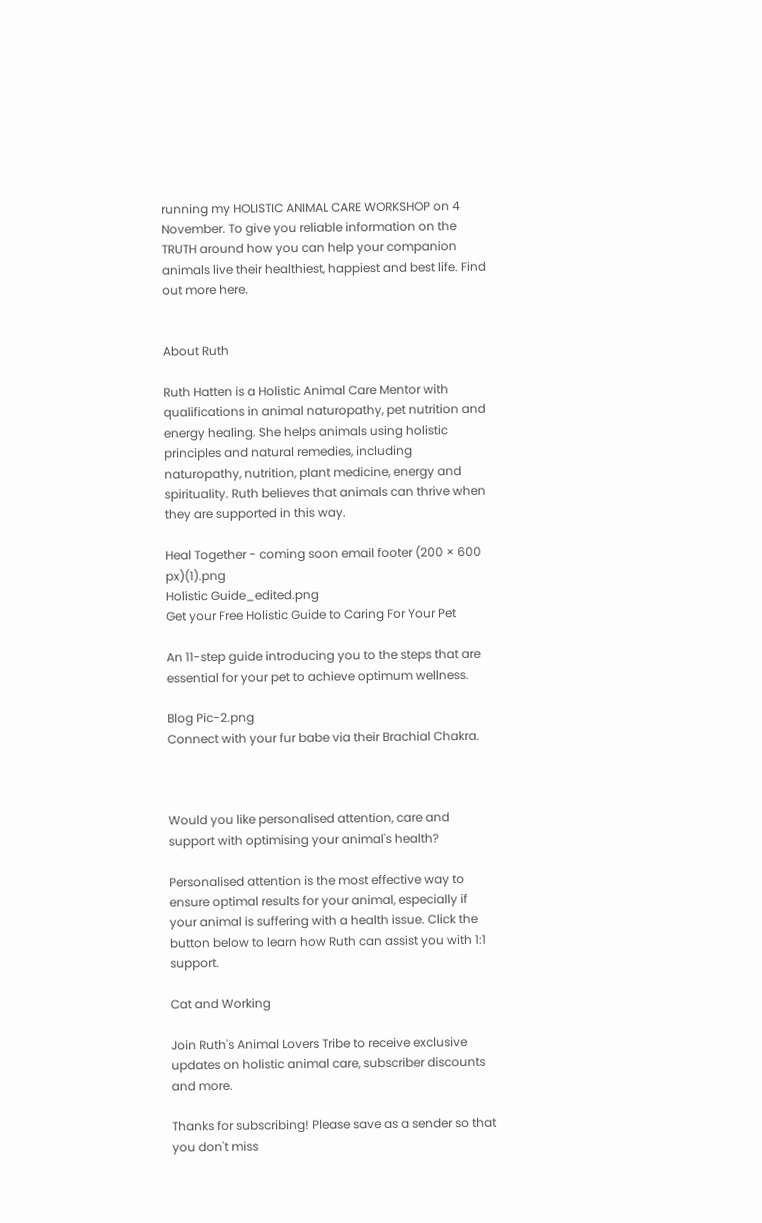running my HOLISTIC ANIMAL CARE WORKSHOP on 4 November. To give you reliable information on the TRUTH around how you can help your companion animals live their healthiest, happiest and best life. Find out more here.


About Ruth

Ruth Hatten is a Holistic Animal Care Mentor with qualifications in animal naturopathy, pet nutrition and energy healing. She helps animals using holistic principles and natural remedies, including naturopathy, nutrition, plant medicine, energy and spirituality. Ruth believes that animals can thrive when they are supported in this way.

Heal Together - coming soon email footer (200 × 600 px)(1).png
Holistic Guide_edited.png
Get your Free Holistic Guide to Caring For Your Pet

An 11-step guide introducing you to the steps that are essential for your pet to achieve optimum wellness.

Blog Pic-2.png
Connect with your fur babe via their Brachial Chakra.



Would you like personalised attention, care and support with optimising your animal's health?

Personalised attention is the most effective way to ensure optimal results for your animal, especially if your animal is suffering with a health issue. Click the button below to learn how Ruth can assist you with 1:1 support.

Cat and Working

Join Ruth's Animal Lovers Tribe to receive exclusive updates on holistic animal care, subscriber discounts and more.

Thanks for subscribing! Please save as a sender so that you don't miss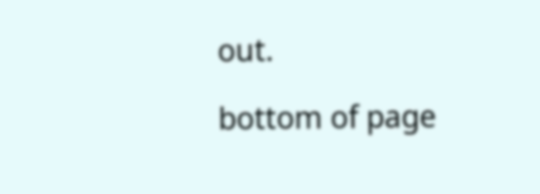out.

bottom of page